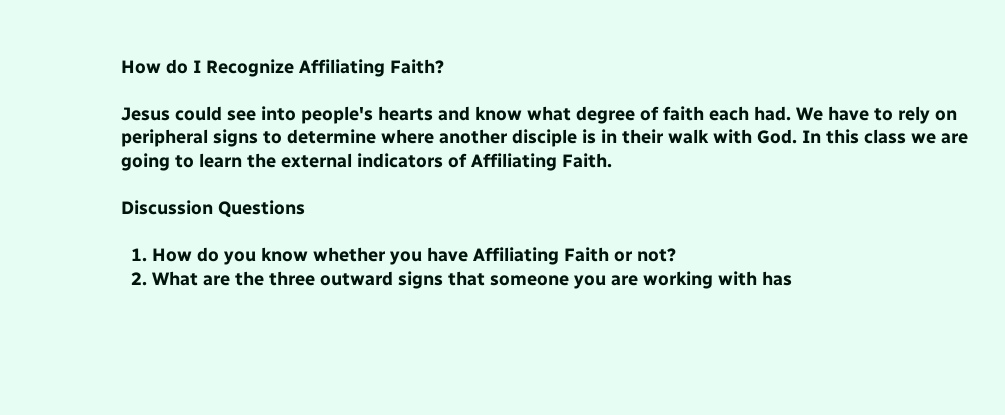How do I Recognize Affiliating Faith?

Jesus could see into people's hearts and know what degree of faith each had. We have to rely on peripheral signs to determine where another disciple is in their walk with God. In this class we are going to learn the external indicators of Affiliating Faith.

Discussion Questions

  1. How do you know whether you have Affiliating Faith or not?
  2. What are the three outward signs that someone you are working with has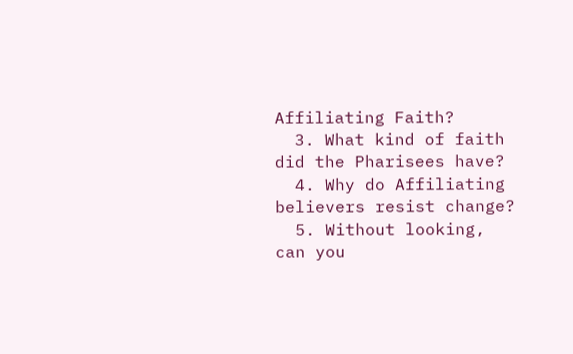Affiliating Faith?
  3. What kind of faith did the Pharisees have?
  4. Why do Affiliating believers resist change?
  5. Without looking, can you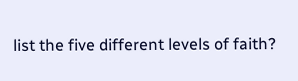list the five different levels of faith?